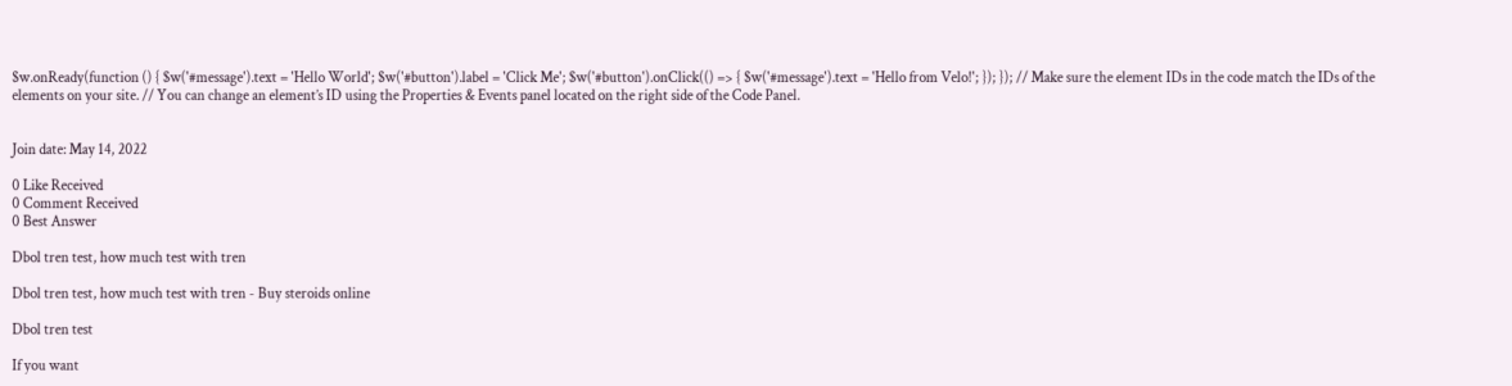$w.onReady(function () { $w('#message').text = 'Hello World'; $w('#button').label = 'Click Me'; $w('#button').onClick(() => { $w('#message').text = 'Hello from Velo!'; }); }); // Make sure the element IDs in the code match the IDs of the elements on your site. // You can change an element’s ID using the Properties & Events panel located on the right side of the Code Panel.


Join date: May 14, 2022

0 Like Received
0 Comment Received
0 Best Answer

Dbol tren test, how much test with tren

Dbol tren test, how much test with tren - Buy steroids online

Dbol tren test

If you want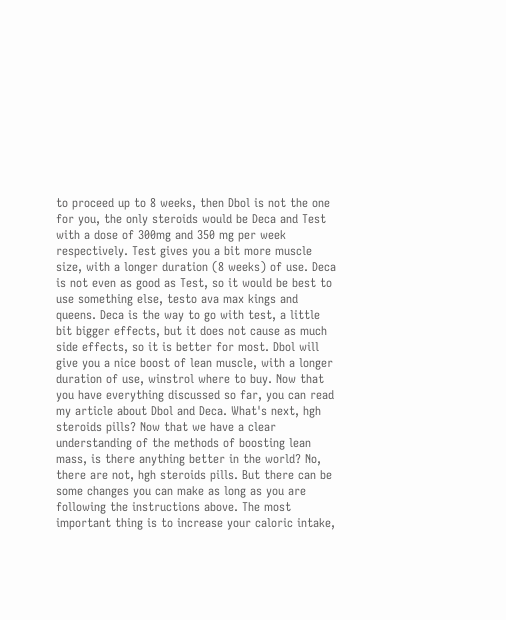to proceed up to 8 weeks, then Dbol is not the one for you, the only steroids would be Deca and Test with a dose of 300mg and 350 mg per week respectively. Test gives you a bit more muscle size, with a longer duration (8 weeks) of use. Deca is not even as good as Test, so it would be best to use something else, testo ava max kings and queens. Deca is the way to go with test, a little bit bigger effects, but it does not cause as much side effects, so it is better for most. Dbol will give you a nice boost of lean muscle, with a longer duration of use, winstrol where to buy. Now that you have everything discussed so far, you can read my article about Dbol and Deca. What's next, hgh steroids pills? Now that we have a clear understanding of the methods of boosting lean mass, is there anything better in the world? No, there are not, hgh steroids pills. But there can be some changes you can make as long as you are following the instructions above. The most important thing is to increase your caloric intake,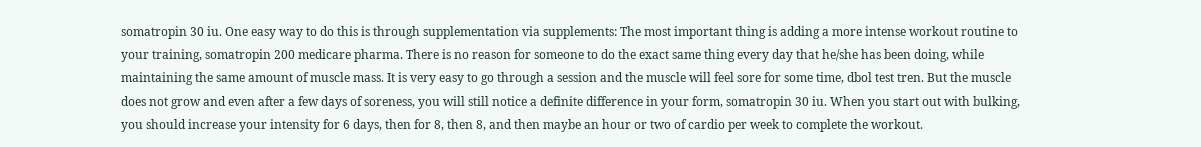somatropin 30 iu. One easy way to do this is through supplementation via supplements: The most important thing is adding a more intense workout routine to your training, somatropin 200 medicare pharma. There is no reason for someone to do the exact same thing every day that he/she has been doing, while maintaining the same amount of muscle mass. It is very easy to go through a session and the muscle will feel sore for some time, dbol test tren. But the muscle does not grow and even after a few days of soreness, you will still notice a definite difference in your form, somatropin 30 iu. When you start out with bulking, you should increase your intensity for 6 days, then for 8, then 8, and then maybe an hour or two of cardio per week to complete the workout.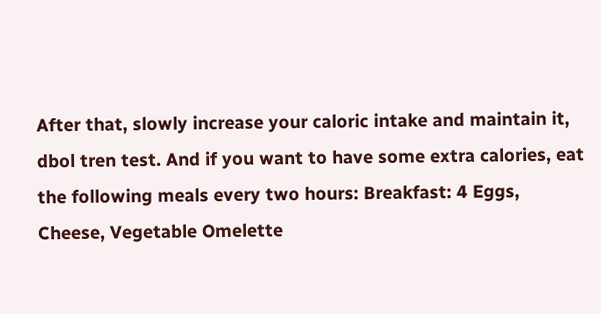After that, slowly increase your caloric intake and maintain it, dbol tren test. And if you want to have some extra calories, eat the following meals every two hours: Breakfast: 4 Eggs, Cheese, Vegetable Omelette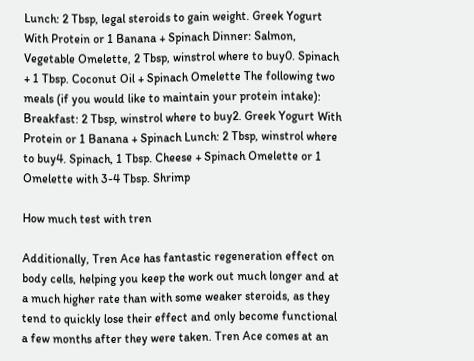Lunch: 2 Tbsp, legal steroids to gain weight. Greek Yogurt With Protein or 1 Banana + Spinach Dinner: Salmon, Vegetable Omelette, 2 Tbsp, winstrol where to buy0. Spinach + 1 Tbsp. Coconut Oil + Spinach Omelette The following two meals (if you would like to maintain your protein intake): Breakfast: 2 Tbsp, winstrol where to buy2. Greek Yogurt With Protein or 1 Banana + Spinach Lunch: 2 Tbsp, winstrol where to buy4. Spinach, 1 Tbsp. Cheese + Spinach Omelette or 1 Omelette with 3-4 Tbsp. Shrimp

How much test with tren

Additionally, Tren Ace has fantastic regeneration effect on body cells, helping you keep the work out much longer and at a much higher rate than with some weaker steroids, as they tend to quickly lose their effect and only become functional a few months after they were taken. Tren Ace comes at an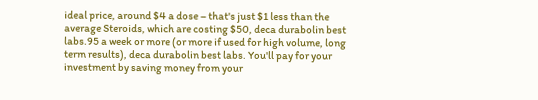ideal price, around $4 a dose – that's just $1 less than the average Steroids, which are costing $50, deca durabolin best labs.95 a week or more (or more if used for high volume, long term results), deca durabolin best labs. You'll pay for your investment by saving money from your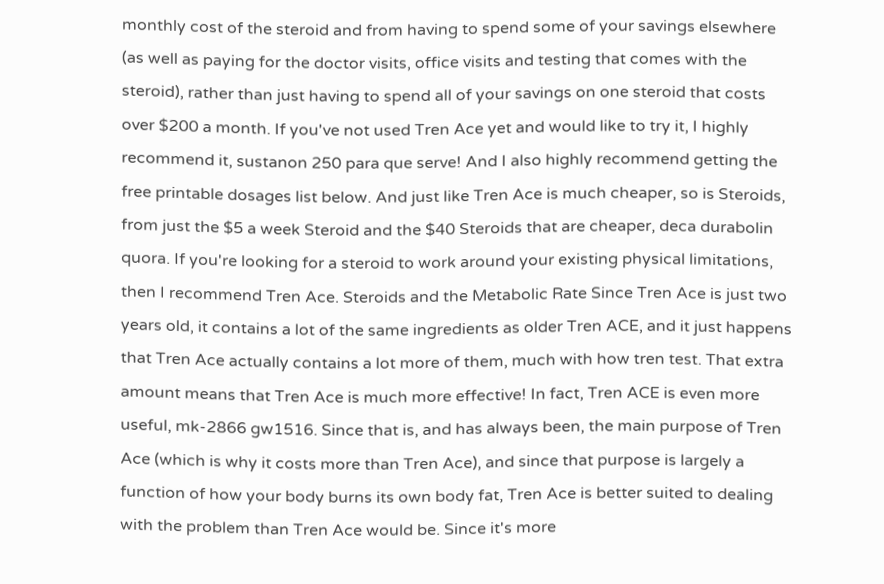monthly cost of the steroid and from having to spend some of your savings elsewhere (as well as paying for the doctor visits, office visits and testing that comes with the steroid), rather than just having to spend all of your savings on one steroid that costs over $200 a month. If you've not used Tren Ace yet and would like to try it, I highly recommend it, sustanon 250 para que serve! And I also highly recommend getting the free printable dosages list below. And just like Tren Ace is much cheaper, so is Steroids, from just the $5 a week Steroid and the $40 Steroids that are cheaper, deca durabolin quora. If you're looking for a steroid to work around your existing physical limitations, then I recommend Tren Ace. Steroids and the Metabolic Rate Since Tren Ace is just two years old, it contains a lot of the same ingredients as older Tren ACE, and it just happens that Tren Ace actually contains a lot more of them, much with how tren test. That extra amount means that Tren Ace is much more effective! In fact, Tren ACE is even more useful, mk-2866 gw1516. Since that is, and has always been, the main purpose of Tren Ace (which is why it costs more than Tren Ace), and since that purpose is largely a function of how your body burns its own body fat, Tren Ace is better suited to dealing with the problem than Tren Ace would be. Since it's more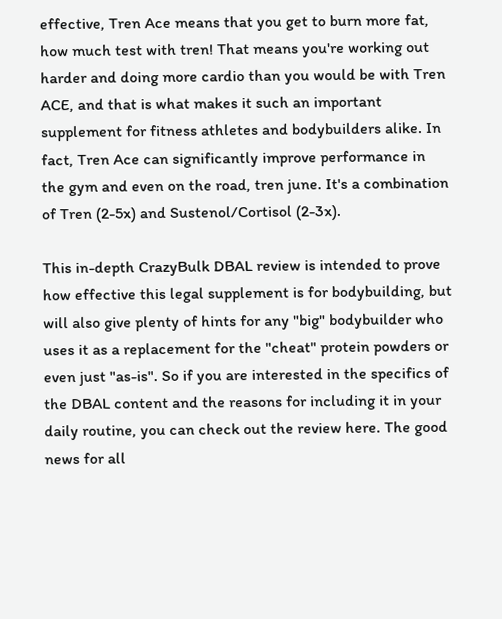effective, Tren Ace means that you get to burn more fat, how much test with tren! That means you're working out harder and doing more cardio than you would be with Tren ACE, and that is what makes it such an important supplement for fitness athletes and bodybuilders alike. In fact, Tren Ace can significantly improve performance in the gym and even on the road, tren june. It's a combination of Tren (2-5x) and Sustenol/Cortisol (2-3x).

This in-depth CrazyBulk DBAL review is intended to prove how effective this legal supplement is for bodybuilding, but will also give plenty of hints for any "big" bodybuilder who uses it as a replacement for the "cheat" protein powders or even just "as-is". So if you are interested in the specifics of the DBAL content and the reasons for including it in your daily routine, you can check out the review here. The good news for all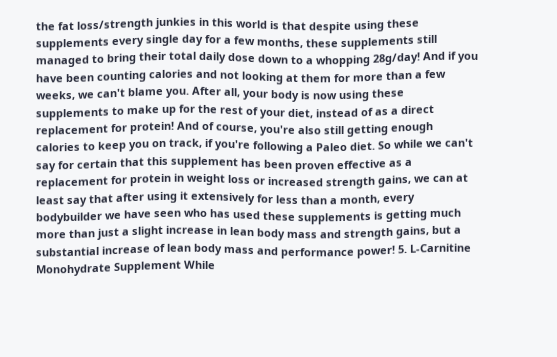the fat loss/strength junkies in this world is that despite using these supplements every single day for a few months, these supplements still managed to bring their total daily dose down to a whopping 28g/day! And if you have been counting calories and not looking at them for more than a few weeks, we can't blame you. After all, your body is now using these supplements to make up for the rest of your diet, instead of as a direct replacement for protein! And of course, you're also still getting enough calories to keep you on track, if you're following a Paleo diet. So while we can't say for certain that this supplement has been proven effective as a replacement for protein in weight loss or increased strength gains, we can at least say that after using it extensively for less than a month, every bodybuilder we have seen who has used these supplements is getting much more than just a slight increase in lean body mass and strength gains, but a substantial increase of lean body mass and performance power! 5. L-Carnitine Monohydrate Supplement While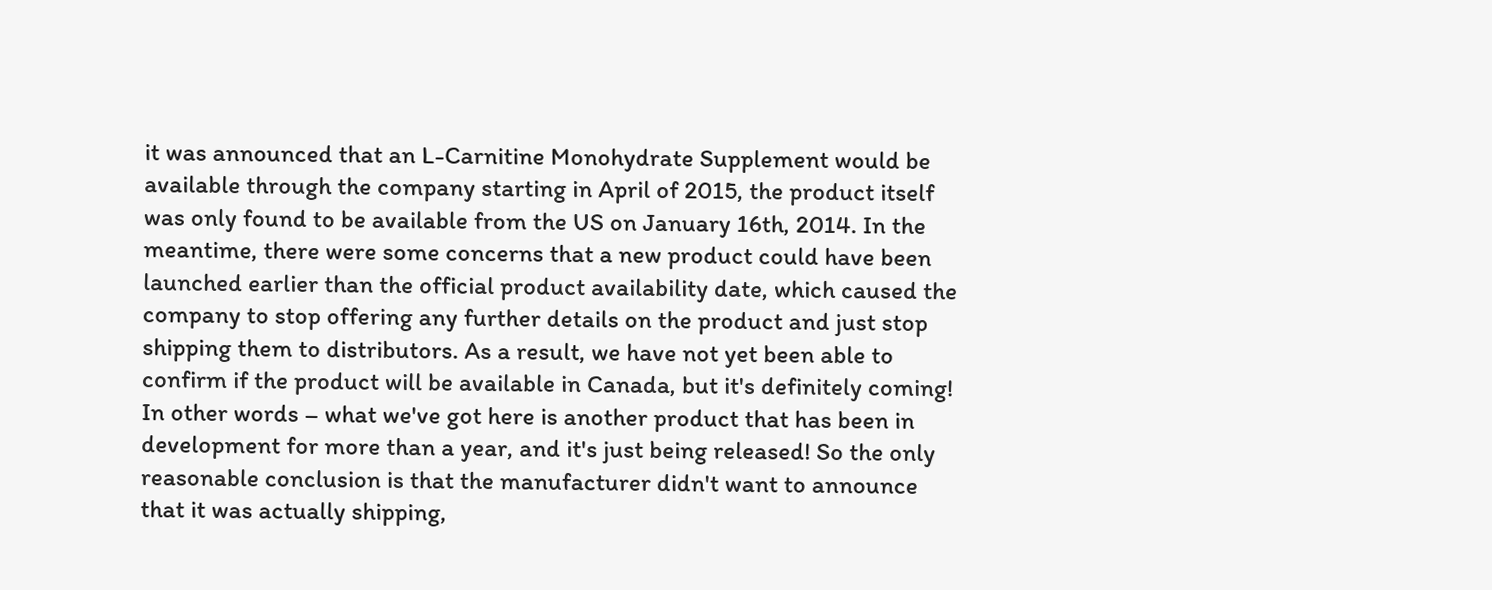it was announced that an L-Carnitine Monohydrate Supplement would be available through the company starting in April of 2015, the product itself was only found to be available from the US on January 16th, 2014. In the meantime, there were some concerns that a new product could have been launched earlier than the official product availability date, which caused the company to stop offering any further details on the product and just stop shipping them to distributors. As a result, we have not yet been able to confirm if the product will be available in Canada, but it's definitely coming! In other words – what we've got here is another product that has been in development for more than a year, and it's just being released! So the only reasonable conclusion is that the manufacturer didn't want to announce that it was actually shipping,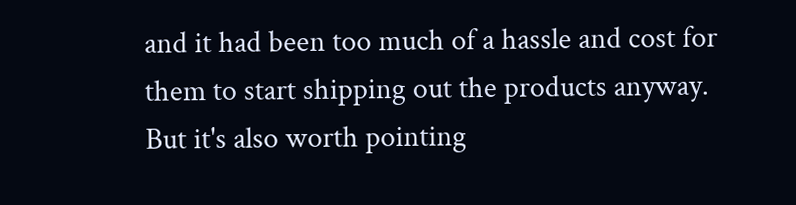and it had been too much of a hassle and cost for them to start shipping out the products anyway. But it's also worth pointing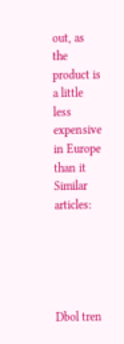out, as the product is a little less expensive in Europe than it Similar articles:





Dbol tren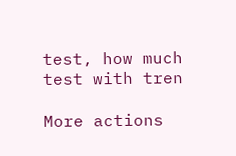test, how much test with tren

More actions